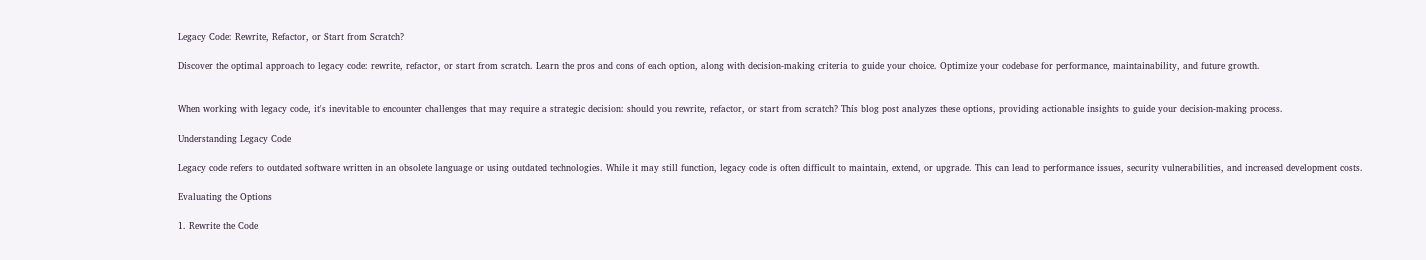Legacy Code: Rewrite, Refactor, or Start from Scratch?

Discover the optimal approach to legacy code: rewrite, refactor, or start from scratch. Learn the pros and cons of each option, along with decision-making criteria to guide your choice. Optimize your codebase for performance, maintainability, and future growth.


When working with legacy code, it's inevitable to encounter challenges that may require a strategic decision: should you rewrite, refactor, or start from scratch? This blog post analyzes these options, providing actionable insights to guide your decision-making process.

Understanding Legacy Code

Legacy code refers to outdated software written in an obsolete language or using outdated technologies. While it may still function, legacy code is often difficult to maintain, extend, or upgrade. This can lead to performance issues, security vulnerabilities, and increased development costs.

Evaluating the Options

1. Rewrite the Code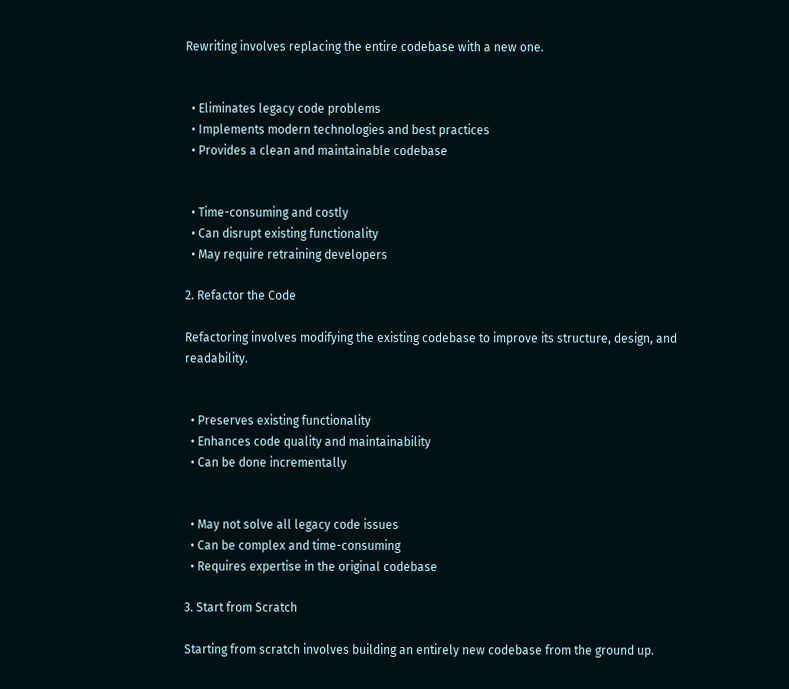Rewriting involves replacing the entire codebase with a new one.


  • Eliminates legacy code problems
  • Implements modern technologies and best practices
  • Provides a clean and maintainable codebase


  • Time-consuming and costly
  • Can disrupt existing functionality
  • May require retraining developers

2. Refactor the Code

Refactoring involves modifying the existing codebase to improve its structure, design, and readability.


  • Preserves existing functionality
  • Enhances code quality and maintainability
  • Can be done incrementally


  • May not solve all legacy code issues
  • Can be complex and time-consuming
  • Requires expertise in the original codebase

3. Start from Scratch

Starting from scratch involves building an entirely new codebase from the ground up.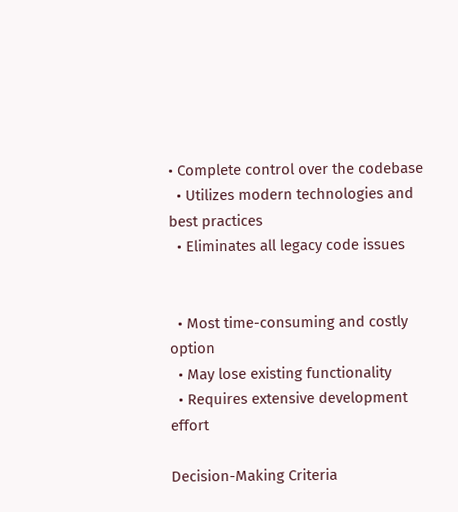• Complete control over the codebase
  • Utilizes modern technologies and best practices
  • Eliminates all legacy code issues


  • Most time-consuming and costly option
  • May lose existing functionality
  • Requires extensive development effort

Decision-Making Criteria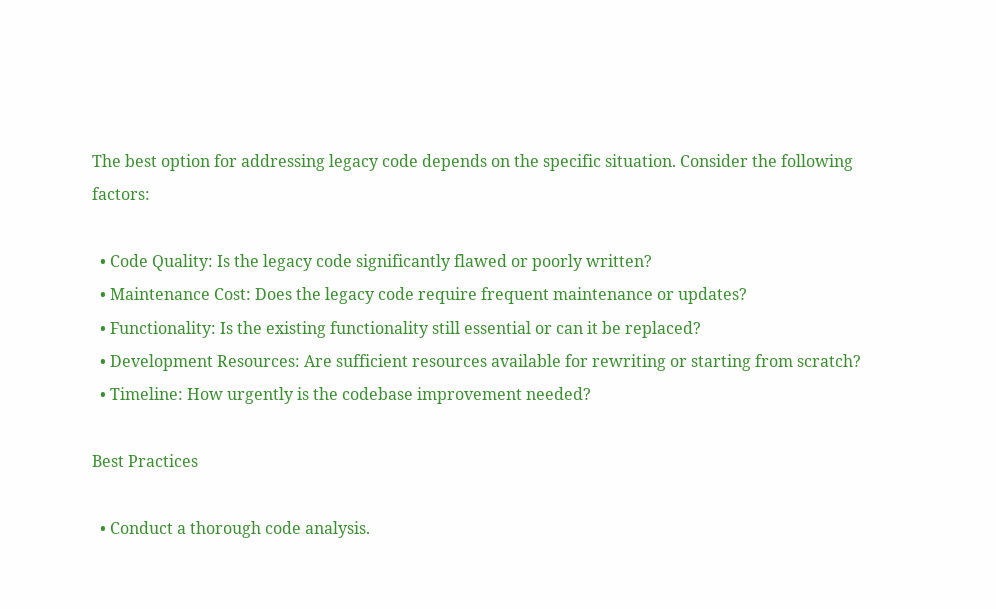The best option for addressing legacy code depends on the specific situation. Consider the following factors:

  • Code Quality: Is the legacy code significantly flawed or poorly written?
  • Maintenance Cost: Does the legacy code require frequent maintenance or updates?
  • Functionality: Is the existing functionality still essential or can it be replaced?
  • Development Resources: Are sufficient resources available for rewriting or starting from scratch?
  • Timeline: How urgently is the codebase improvement needed?

Best Practices

  • Conduct a thorough code analysis.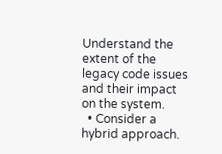Understand the extent of the legacy code issues and their impact on the system.
  • Consider a hybrid approach.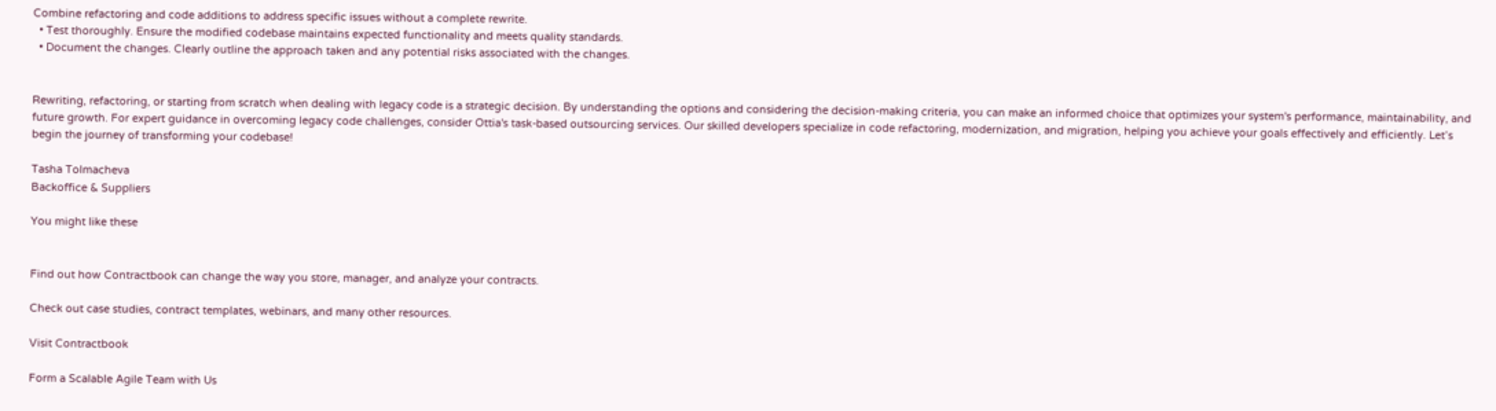Combine refactoring and code additions to address specific issues without a complete rewrite.
  • Test thoroughly. Ensure the modified codebase maintains expected functionality and meets quality standards.
  • Document the changes. Clearly outline the approach taken and any potential risks associated with the changes.


Rewriting, refactoring, or starting from scratch when dealing with legacy code is a strategic decision. By understanding the options and considering the decision-making criteria, you can make an informed choice that optimizes your system's performance, maintainability, and future growth. For expert guidance in overcoming legacy code challenges, consider Ottia's task-based outsourcing services. Our skilled developers specialize in code refactoring, modernization, and migration, helping you achieve your goals effectively and efficiently. Let’s begin the journey of transforming your codebase!

Tasha Tolmacheva
Backoffice & Suppliers

You might like these


Find out how Contractbook can change the way you store, manager, and analyze your contracts.

Check out case studies, contract templates, webinars, and many other resources.

Visit Contractbook

Form a Scalable Agile Team with Us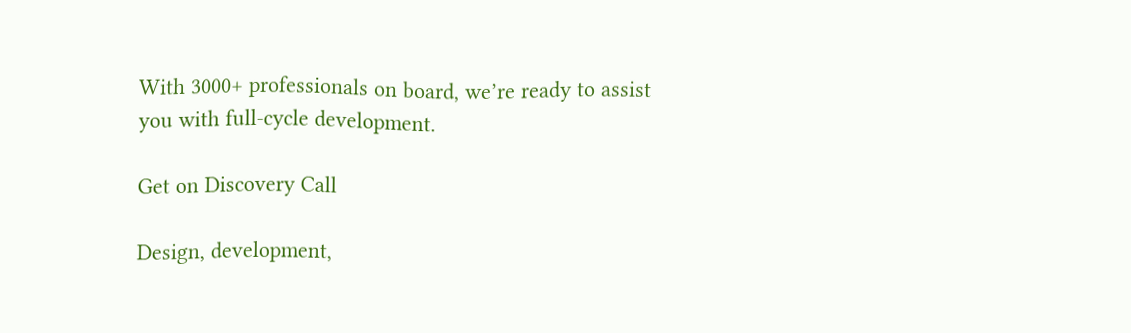With 3000+ professionals on board, we’re ready to assist you with full-cycle development.

Get on Discovery Call

Design, development,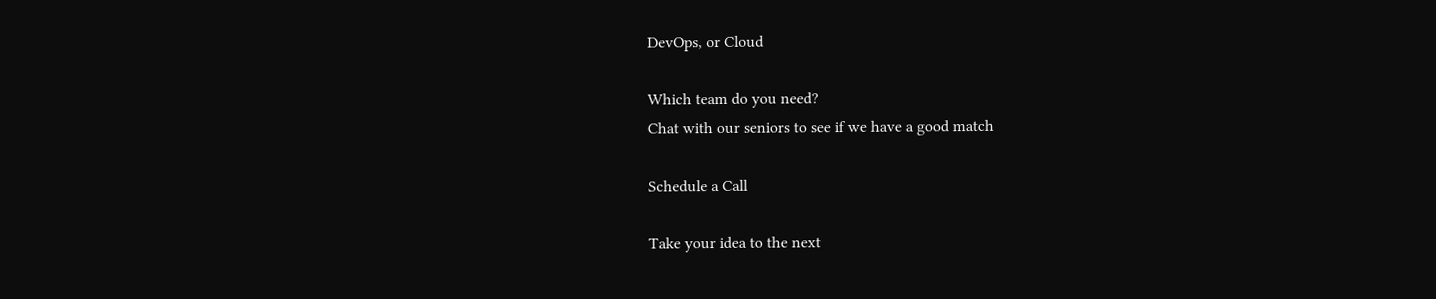DevOps, or Cloud

Which team do you need?
Chat with our seniors to see if we have a good match

Schedule a Call

Take your idea to the next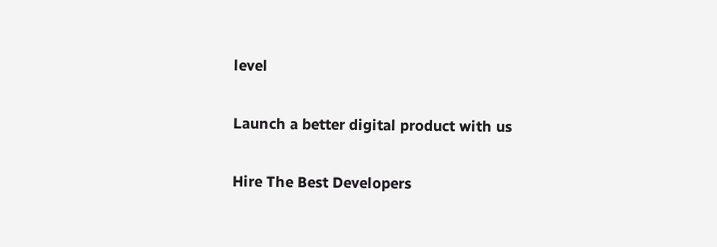level

Launch a better digital product with us

Hire The Best Developers